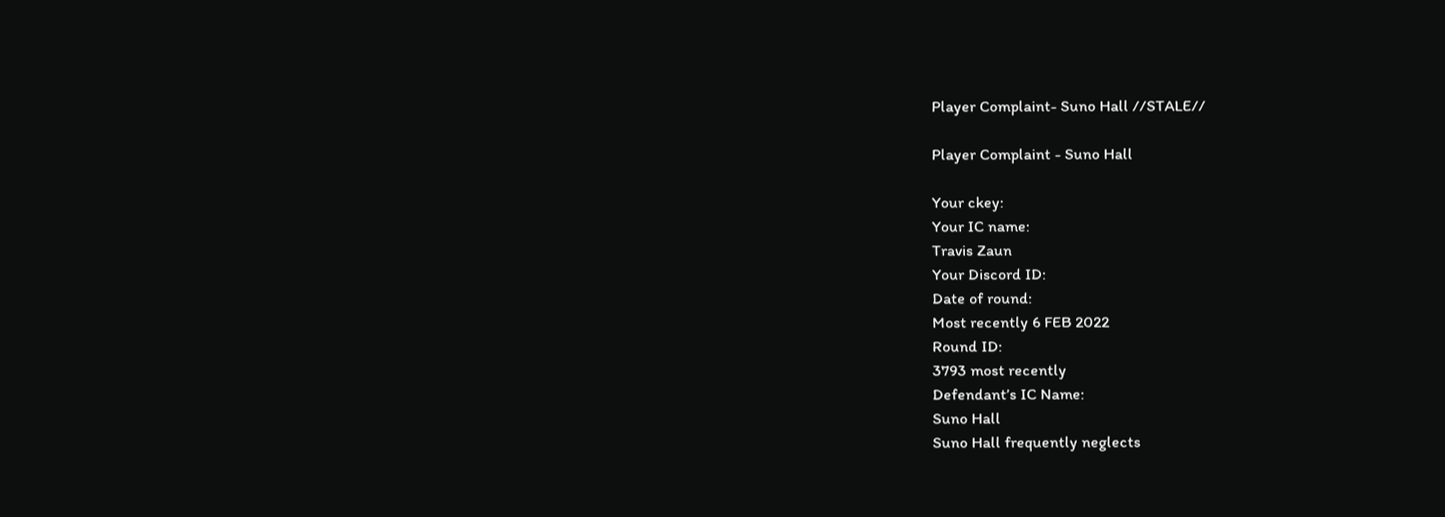Player Complaint- Suno Hall //STALE//

Player Complaint - Suno Hall

Your ckey:
Your IC name:
Travis Zaun
Your Discord ID:
Date of round:
Most recently 6 FEB 2022
Round ID:
3793 most recently
Defendant’s IC Name:
Suno Hall
Suno Hall frequently neglects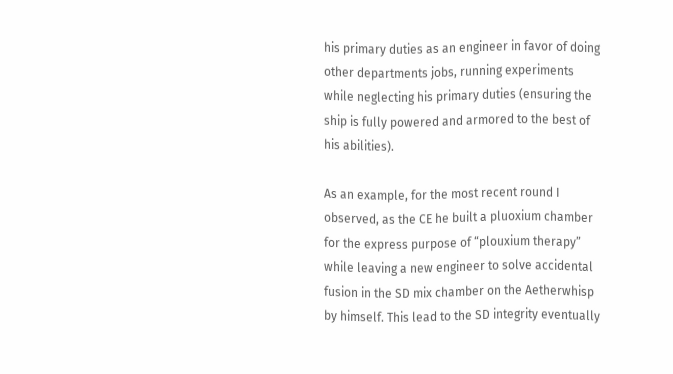his primary duties as an engineer in favor of doing other departments jobs, running experiments while neglecting his primary duties (ensuring the ship is fully powered and armored to the best of his abilities).

As an example, for the most recent round I observed, as the CE he built a pluoxium chamber for the express purpose of “plouxium therapy” while leaving a new engineer to solve accidental fusion in the SD mix chamber on the Aetherwhisp by himself. This lead to the SD integrity eventually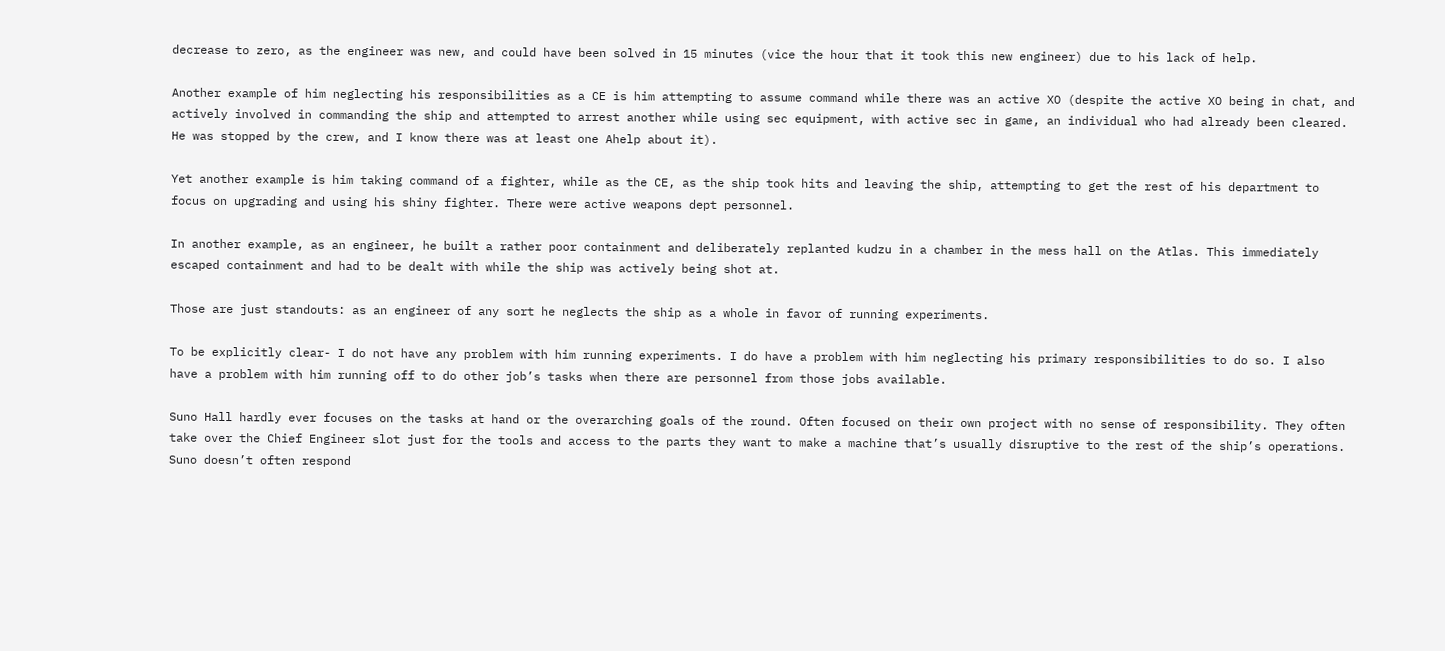decrease to zero, as the engineer was new, and could have been solved in 15 minutes (vice the hour that it took this new engineer) due to his lack of help.

Another example of him neglecting his responsibilities as a CE is him attempting to assume command while there was an active XO (despite the active XO being in chat, and actively involved in commanding the ship and attempted to arrest another while using sec equipment, with active sec in game, an individual who had already been cleared. He was stopped by the crew, and I know there was at least one Ahelp about it).

Yet another example is him taking command of a fighter, while as the CE, as the ship took hits and leaving the ship, attempting to get the rest of his department to focus on upgrading and using his shiny fighter. There were active weapons dept personnel.

In another example, as an engineer, he built a rather poor containment and deliberately replanted kudzu in a chamber in the mess hall on the Atlas. This immediately escaped containment and had to be dealt with while the ship was actively being shot at.

Those are just standouts: as an engineer of any sort he neglects the ship as a whole in favor of running experiments.

To be explicitly clear- I do not have any problem with him running experiments. I do have a problem with him neglecting his primary responsibilities to do so. I also have a problem with him running off to do other job’s tasks when there are personnel from those jobs available.

Suno Hall hardly ever focuses on the tasks at hand or the overarching goals of the round. Often focused on their own project with no sense of responsibility. They often take over the Chief Engineer slot just for the tools and access to the parts they want to make a machine that’s usually disruptive to the rest of the ship’s operations. Suno doesn’t often respond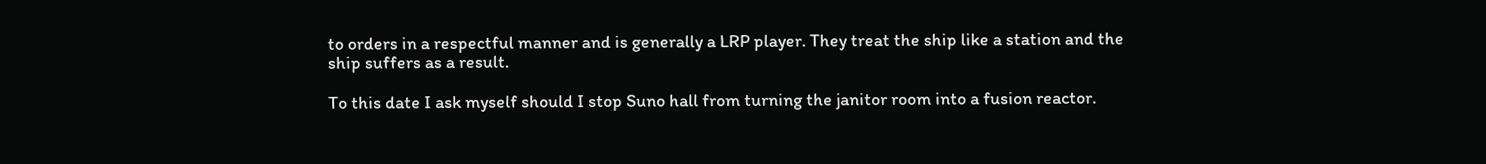to orders in a respectful manner and is generally a LRP player. They treat the ship like a station and the ship suffers as a result.

To this date I ask myself should I stop Suno hall from turning the janitor room into a fusion reactor.